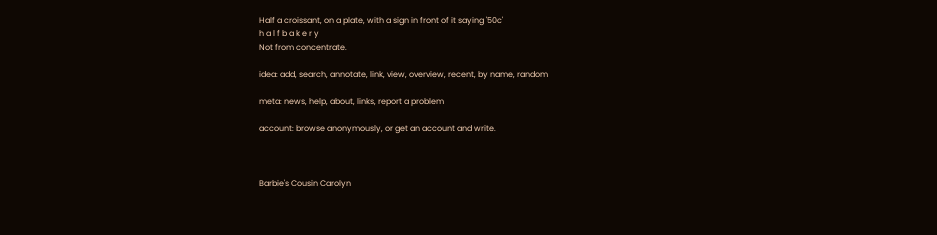Half a croissant, on a plate, with a sign in front of it saying '50c'
h a l f b a k e r y
Not from concentrate.

idea: add, search, annotate, link, view, overview, recent, by name, random

meta: news, help, about, links, report a problem

account: browse anonymously, or get an account and write.



Barbie's Cousin Carolyn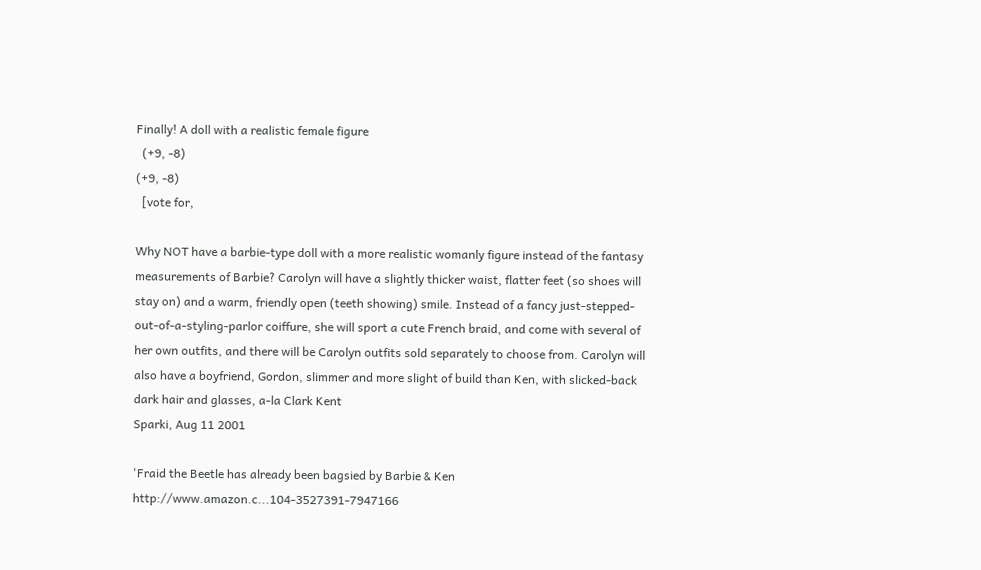Finally! A doll with a realistic female figure
  (+9, -8)
(+9, -8)
  [vote for,

Why NOT have a barbie-type doll with a more realistic womanly figure instead of the fantasy measurements of Barbie? Carolyn will have a slightly thicker waist, flatter feet (so shoes will stay on) and a warm, friendly open (teeth showing) smile. Instead of a fancy just-stepped-out-of-a-styling-parlor coiffure, she will sport a cute French braid, and come with several of her own outfits, and there will be Carolyn outfits sold separately to choose from. Carolyn will also have a boyfriend, Gordon, slimmer and more slight of build than Ken, with slicked-back dark hair and glasses, a-la Clark Kent
Sparki, Aug 11 2001

'Fraid the Beetle has already been bagsied by Barbie & Ken http://www.amazon.c...104-3527391-7947166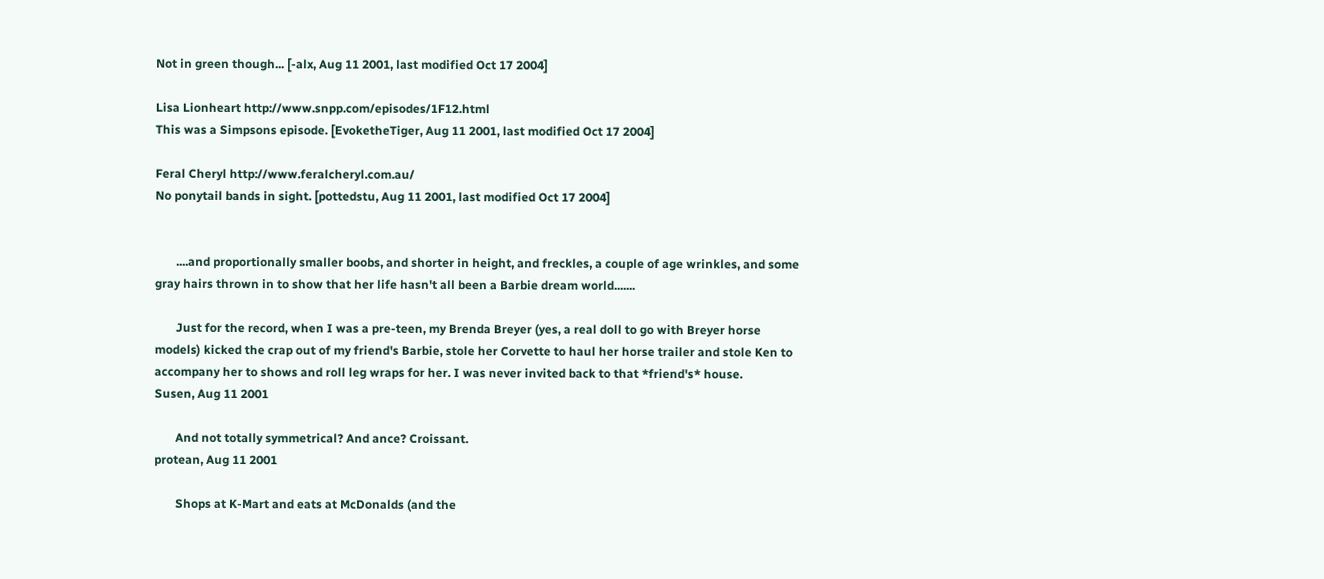Not in green though... [-alx, Aug 11 2001, last modified Oct 17 2004]

Lisa Lionheart http://www.snpp.com/episodes/1F12.html
This was a Simpsons episode. [EvoketheTiger, Aug 11 2001, last modified Oct 17 2004]

Feral Cheryl http://www.feralcheryl.com.au/
No ponytail bands in sight. [pottedstu, Aug 11 2001, last modified Oct 17 2004]


       ....and proportionally smaller boobs, and shorter in height, and freckles, a couple of age wrinkles, and some gray hairs thrown in to show that her life hasn't all been a Barbie dream world.......

       Just for the record, when I was a pre-teen, my Brenda Breyer (yes, a real doll to go with Breyer horse models) kicked the crap out of my friend's Barbie, stole her Corvette to haul her horse trailer and stole Ken to accompany her to shows and roll leg wraps for her. I was never invited back to that *friend's* house.
Susen, Aug 11 2001

       And not totally symmetrical? And ance? Croissant.
protean, Aug 11 2001

       Shops at K-Mart and eats at McDonalds (and the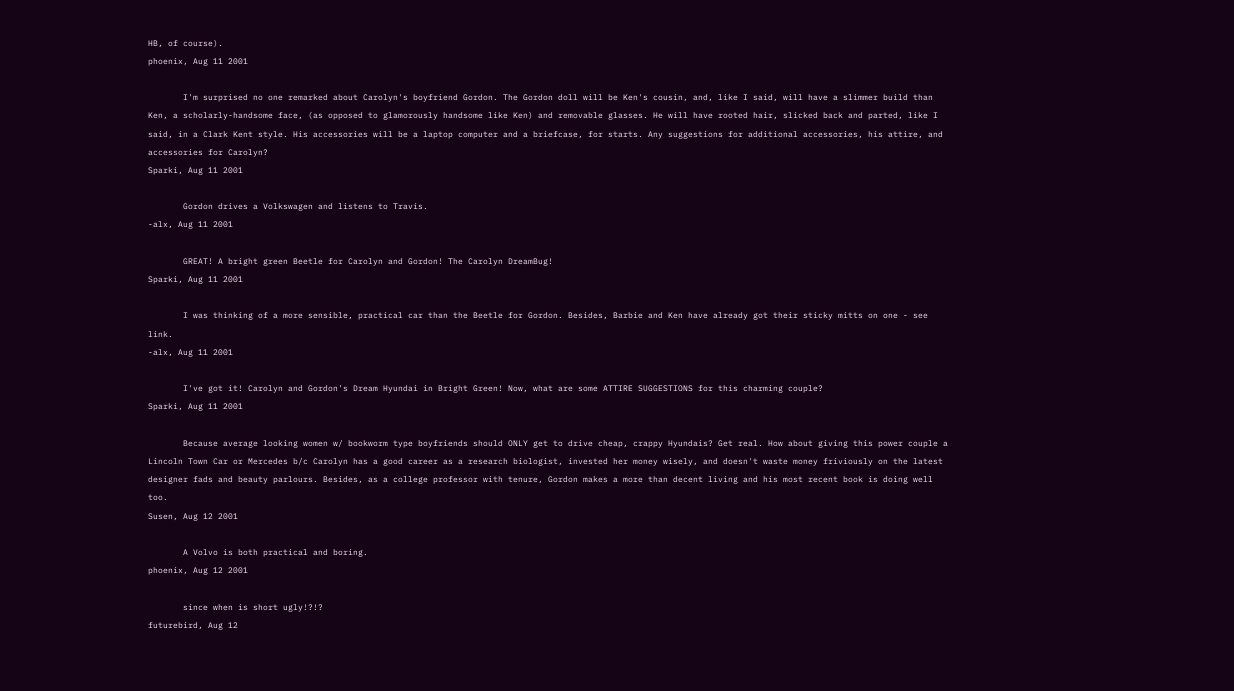HB, of course).
phoenix, Aug 11 2001

       I'm surprised no one remarked about Carolyn's boyfriend Gordon. The Gordon doll will be Ken's cousin, and, like I said, will have a slimmer build than Ken, a scholarly-handsome face, (as opposed to glamorously handsome like Ken) and removable glasses. He will have rooted hair, slicked back and parted, like I said, in a Clark Kent style. His accessories will be a laptop computer and a briefcase, for starts. Any suggestions for additional accessories, his attire, and accessories for Carolyn?
Sparki, Aug 11 2001

       Gordon drives a Volkswagen and listens to Travis.
-alx, Aug 11 2001

       GREAT! A bright green Beetle for Carolyn and Gordon! The Carolyn DreamBug!
Sparki, Aug 11 2001

       I was thinking of a more sensible, practical car than the Beetle for Gordon. Besides, Barbie and Ken have already got their sticky mitts on one - see link.
-alx, Aug 11 2001

       I've got it! Carolyn and Gordon's Dream Hyundai in Bright Green! Now, what are some ATTIRE SUGGESTIONS for this charming couple?
Sparki, Aug 11 2001

       Because average looking women w/ bookworm type boyfriends should ONLY get to drive cheap, crappy Hyundais? Get real. How about giving this power couple a Lincoln Town Car or Mercedes b/c Carolyn has a good career as a research biologist, invested her money wisely, and doesn't waste money friviously on the latest designer fads and beauty parlours. Besides, as a college professor with tenure, Gordon makes a more than decent living and his most recent book is doing well too.
Susen, Aug 12 2001

       A Volvo is both practical and boring.
phoenix, Aug 12 2001

       since when is short ugly!?!?
futurebird, Aug 12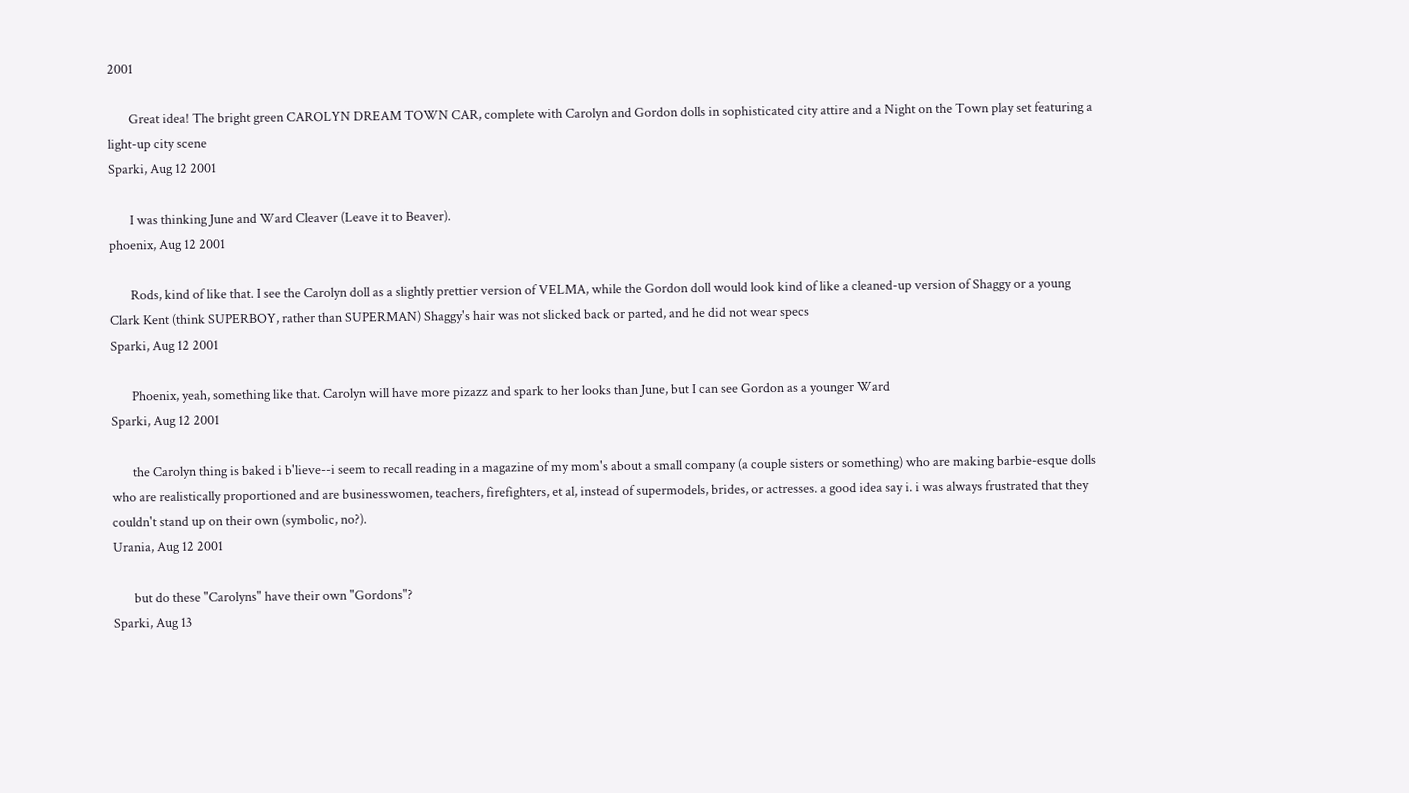2001

       Great idea! The bright green CAROLYN DREAM TOWN CAR, complete with Carolyn and Gordon dolls in sophisticated city attire and a Night on the Town play set featuring a light-up city scene
Sparki, Aug 12 2001

       I was thinking June and Ward Cleaver (Leave it to Beaver).
phoenix, Aug 12 2001

       Rods, kind of like that. I see the Carolyn doll as a slightly prettier version of VELMA, while the Gordon doll would look kind of like a cleaned-up version of Shaggy or a young Clark Kent (think SUPERBOY, rather than SUPERMAN) Shaggy's hair was not slicked back or parted, and he did not wear specs
Sparki, Aug 12 2001

       Phoenix, yeah, something like that. Carolyn will have more pizazz and spark to her looks than June, but I can see Gordon as a younger Ward
Sparki, Aug 12 2001

       the Carolyn thing is baked i b'lieve--i seem to recall reading in a magazine of my mom's about a small company (a couple sisters or something) who are making barbie-esque dolls who are realistically proportioned and are businesswomen, teachers, firefighters, et al, instead of supermodels, brides, or actresses. a good idea say i. i was always frustrated that they couldn't stand up on their own (symbolic, no?).
Urania, Aug 12 2001

       but do these "Carolyns" have their own "Gordons"?
Sparki, Aug 13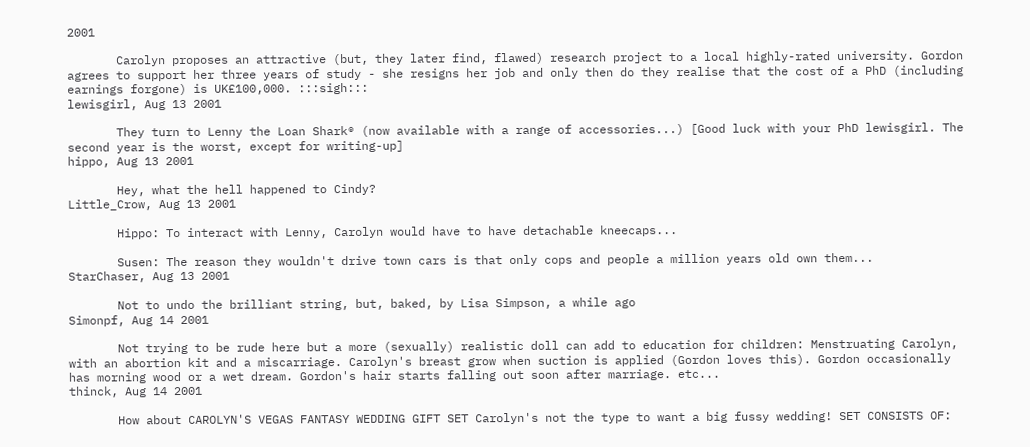2001

       Carolyn proposes an attractive (but, they later find, flawed) research project to a local highly-rated university. Gordon agrees to support her three years of study - she resigns her job and only then do they realise that the cost of a PhD (including earnings forgone) is UK£100,000. :::sigh:::
lewisgirl, Aug 13 2001

       They turn to Lenny the Loan Shark® (now available with a range of accessories...) [Good luck with your PhD lewisgirl. The second year is the worst, except for writing-up]
hippo, Aug 13 2001

       Hey, what the hell happened to Cindy?
Little_Crow, Aug 13 2001

       Hippo: To interact with Lenny, Carolyn would have to have detachable kneecaps...

       Susen: The reason they wouldn't drive town cars is that only cops and people a million years old own them...
StarChaser, Aug 13 2001

       Not to undo the brilliant string, but, baked, by Lisa Simpson, a while ago
Simonpf, Aug 14 2001

       Not trying to be rude here but a more (sexually) realistic doll can add to education for children: Menstruating Carolyn, with an abortion kit and a miscarriage. Carolyn's breast grow when suction is applied (Gordon loves this). Gordon occasionally has morning wood or a wet dream. Gordon's hair starts falling out soon after marriage. etc...
thinck, Aug 14 2001

       How about CAROLYN'S VEGAS FANTASY WEDDING GIFT SET Carolyn's not the type to want a big fussy wedding! SET CONSISTS OF: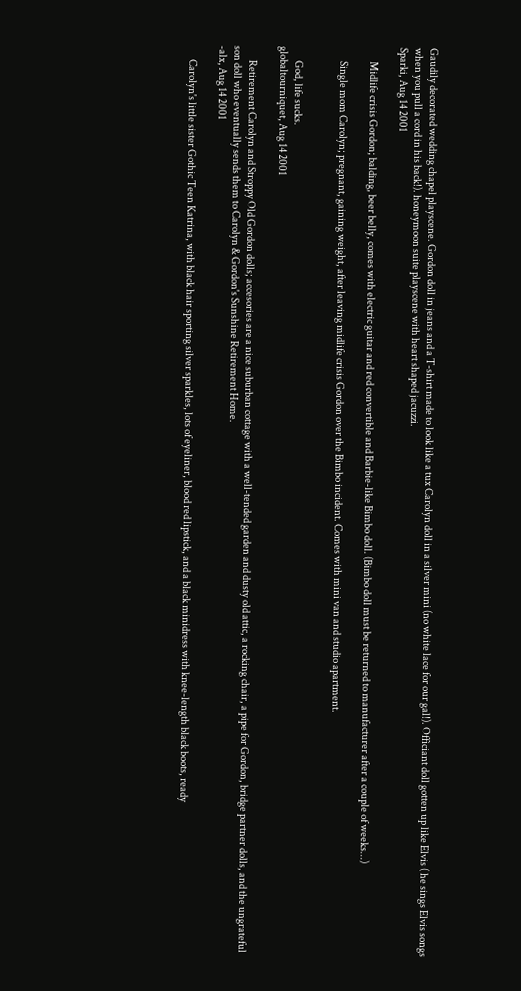Gaudily decorated wedding chapel playscene. Gordon doll in jeans and a T-shirt made to look like a tux Carolyn doll in a silver mini (no white lace for our gal!). Officiant doll gotten up like Elvis ( he sings Elvis songs when you pull a cord in his back!). honeymoon suite playscene with heart shaped jacuzzi.
Sparki, Aug 14 2001

       Midlife crisis Gordon; balding, beer belly, comes with electric guitar and red convertible and Barbie-like Bimbo doll. (Bimbo doll must be returned to manufacturer after a couple of weeks...)

       Single mom Carolyn; pregnant, gaining weight, after leaving midlife crisis Gordon over the Bimbo incident. Comes with mini van and studio apartment.


       God, life sucks.
globaltourniquet, Aug 14 2001

       Retirement Carolyn and Stroppy Old Gordon dolls; accesories are a nice suburban cottage with a well-tended garden and dusty old attic, a rocking chair, a pipe for Gordon, bridge partner dolls, and the ungrateful son doll who eventually sends them to Carolyn & Gordon's Sunshine Retirement Home.
-alx, Aug 14 2001

       Carolyn's little sister Gothic Teen Katrina, with black hair sporting silver sparkles, lots of eyeliner, blood red lipstick, and a black minidress with knee-length black boots, ready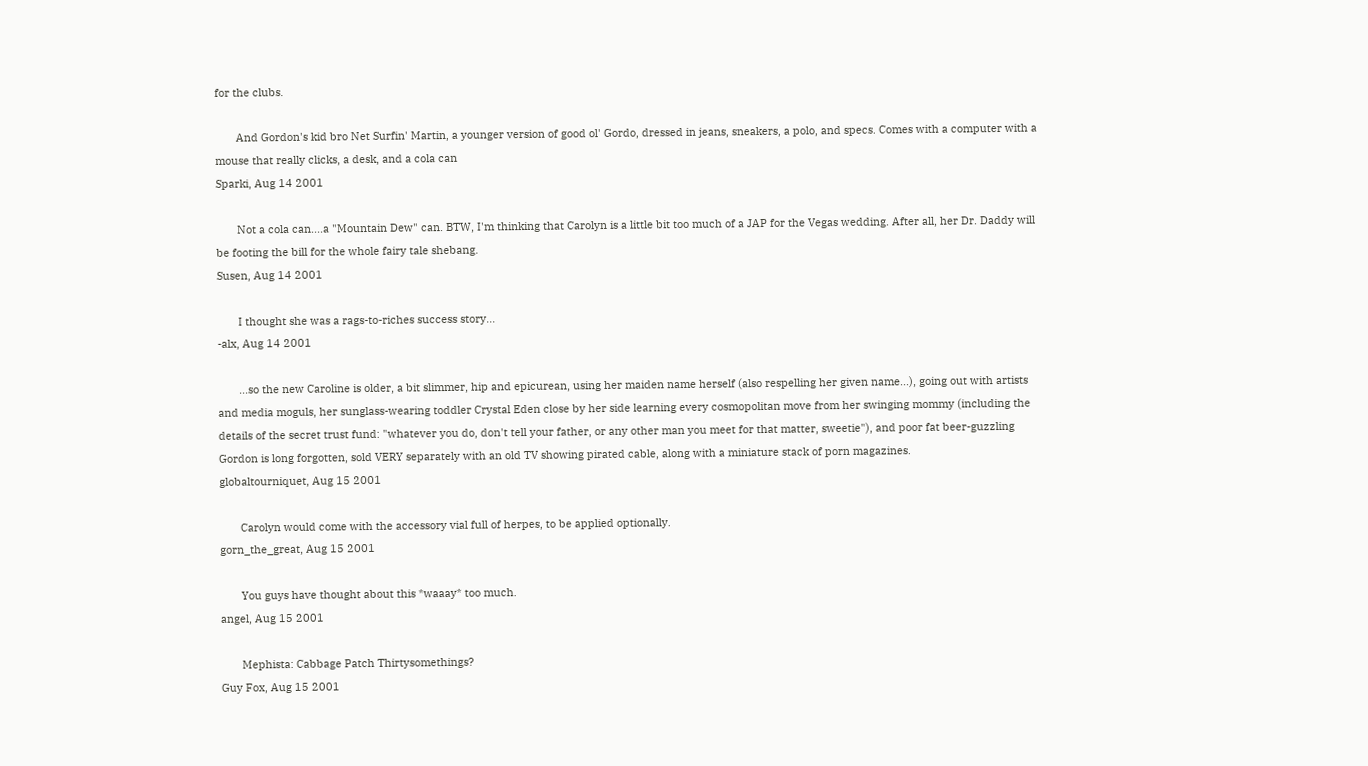for the clubs.

       And Gordon's kid bro Net Surfin' Martin, a younger version of good ol' Gordo, dressed in jeans, sneakers, a polo, and specs. Comes with a computer with a mouse that really clicks, a desk, and a cola can
Sparki, Aug 14 2001

       Not a cola can....a "Mountain Dew" can. BTW, I'm thinking that Carolyn is a little bit too much of a JAP for the Vegas wedding. After all, her Dr. Daddy will be footing the bill for the whole fairy tale shebang.
Susen, Aug 14 2001

       I thought she was a rags-to-riches success story...
-alx, Aug 14 2001

       ...so the new Caroline is older, a bit slimmer, hip and epicurean, using her maiden name herself (also respelling her given name...), going out with artists and media moguls, her sunglass-wearing toddler Crystal Eden close by her side learning every cosmopolitan move from her swinging mommy (including the details of the secret trust fund: "whatever you do, don't tell your father, or any other man you meet for that matter, sweetie"), and poor fat beer-guzzling Gordon is long forgotten, sold VERY separately with an old TV showing pirated cable, along with a miniature stack of porn magazines.
globaltourniquet, Aug 15 2001

       Carolyn would come with the accessory vial full of herpes, to be applied optionally.
gorn_the_great, Aug 15 2001

       You guys have thought about this *waaay* too much.
angel, Aug 15 2001

       Mephista: Cabbage Patch Thirtysomethings?
Guy Fox, Aug 15 2001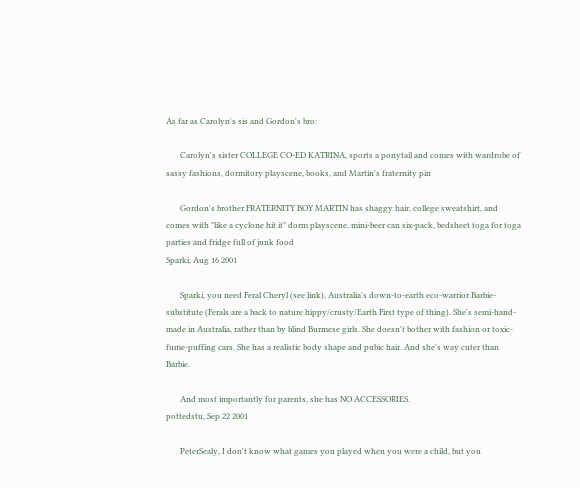As far as Carolyn's sis and Gordon's bro:

       Carolyn's sister COLLEGE CO-ED KATRINA, sports a ponytail and comes with wardrobe of sassy fashions, dormitory playscene, books, and Martin's fraternity pin

       Gordon's brother FRATERNITY BOY MARTIN has shaggy hair, college sweatshirt, and comes with "like a cyclone hit it" dorm playscene, mini-beer can six-pack, bedsheet toga for toga parties and fridge full of junk food
Sparki, Aug 16 2001

       Sparki, you need Feral Cheryl (see link), Australia's down-to-earth eco-warrior Barbie-substitute (Ferals are a back to nature hippy/crusty/Earth First type of thing). She's semi-hand-made in Australia, rather than by blind Burmese girls. She doesn't bother with fashion or toxic-fume-puffing cars. She has a realistic body shape and pubic hair. And she's way cuter than Barbie.

       And most importantly for parents, she has NO ACCESSORIES.
pottedstu, Sep 22 2001

       PeterSealy, I don't know what games you played when you were a child, but you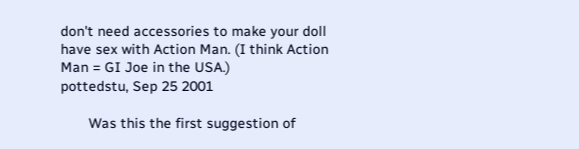don't need accessories to make your doll have sex with Action Man. (I think Action Man = GI Joe in the USA.)
pottedstu, Sep 25 2001

       Was this the first suggestion of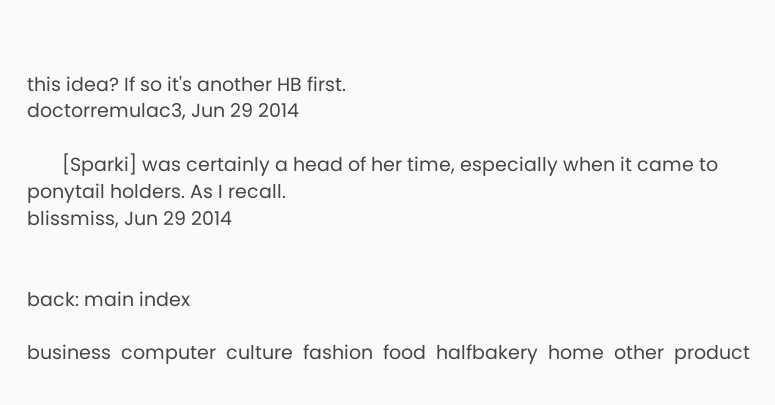this idea? If so it's another HB first.
doctorremulac3, Jun 29 2014

       [Sparki] was certainly a head of her time, especially when it came to ponytail holders. As I recall.
blissmiss, Jun 29 2014


back: main index

business  computer  culture  fashion  food  halfbakery  home  other  product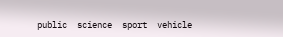public  science  sport  vehicle